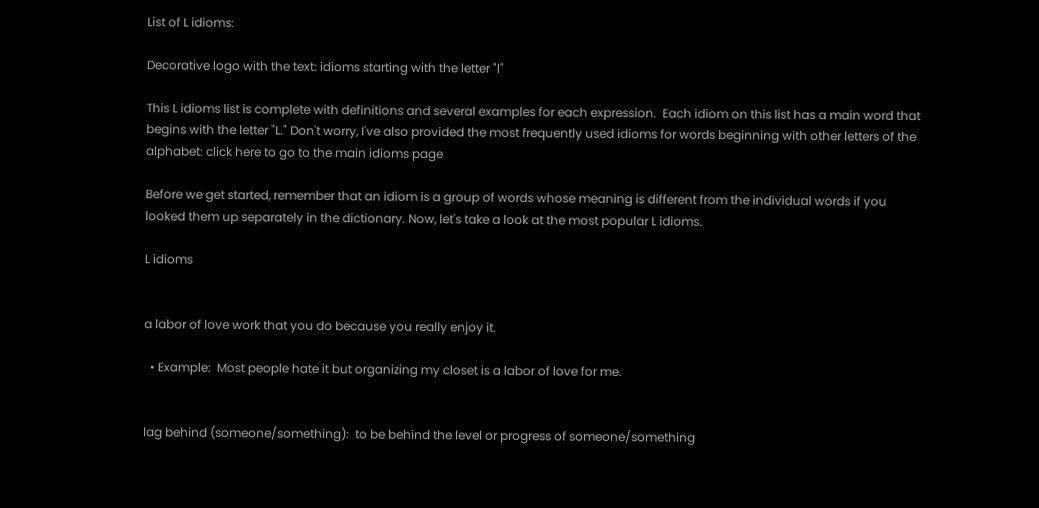List of L idioms:

Decorative logo with the text: idioms starting with the letter "l"

This L idioms list is complete with definitions and several examples for each expression.  Each idiom on this list has a main word that begins with the letter "L." Don't worry, I've also provided the most frequently used idioms for words beginning with other letters of the alphabet: click here to go to the main idioms page

Before we get started, remember that an idiom is a group of words whose meaning is different from the individual words if you looked them up separately in the dictionary. Now, let's take a look at the most popular L idioms.

L idioms


a labor of love work that you do because you really enjoy it.

  • Example:  Most people hate it but organizing my closet is a labor of love for me.


lag behind (someone/something):  to be behind the level or progress of someone/something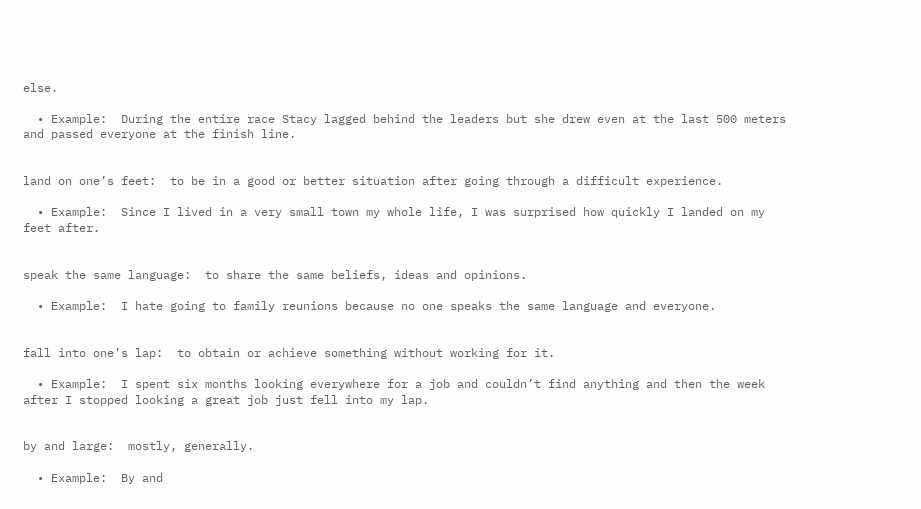else.

  • Example:  During the entire race Stacy lagged behind the leaders but she drew even at the last 500 meters and passed everyone at the finish line.


land on one’s feet:  to be in a good or better situation after going through a difficult experience.

  • Example:  Since I lived in a very small town my whole life, I was surprised how quickly I landed on my feet after.


speak the same language:  to share the same beliefs, ideas and opinions.

  • Example:  I hate going to family reunions because no one speaks the same language and everyone.


fall into one’s lap:  to obtain or achieve something without working for it.

  • Example:  I spent six months looking everywhere for a job and couldn’t find anything and then the week after I stopped looking a great job just fell into my lap.


by and large:  mostly, generally.

  • Example:  By and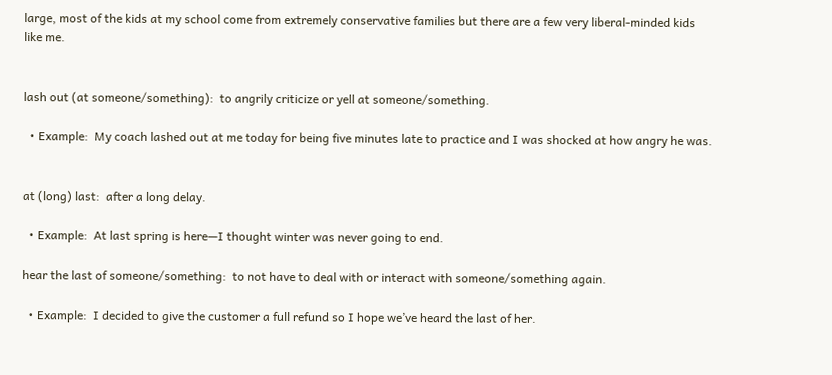large, most of the kids at my school come from extremely conservative families but there are a few very liberal-minded kids like me.


lash out (at someone/something):  to angrily criticize or yell at someone/something.

  • Example:  My coach lashed out at me today for being five minutes late to practice and I was shocked at how angry he was.


at (long) last:  after a long delay.

  • Example:  At last spring is here—I thought winter was never going to end.

hear the last of someone/something:  to not have to deal with or interact with someone/something again.

  • Example:  I decided to give the customer a full refund so I hope we’ve heard the last of her.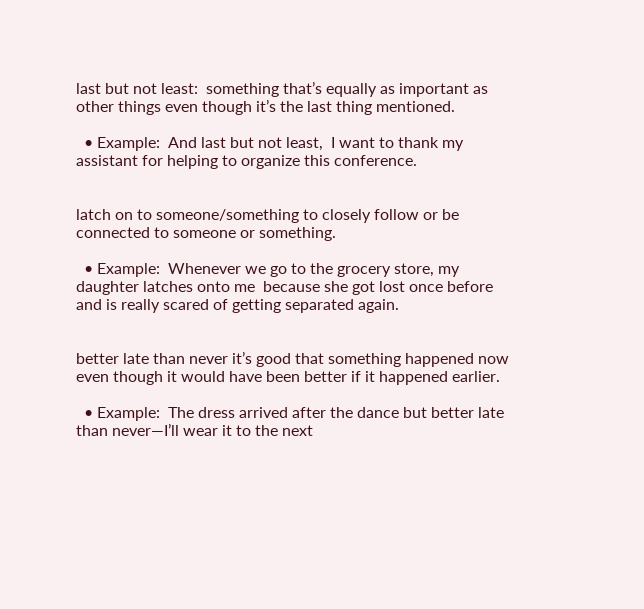last but not least:  something that’s equally as important as other things even though it’s the last thing mentioned.

  • Example:  And last but not least,  I want to thank my assistant for helping to organize this conference.


latch on to someone/something to closely follow or be connected to someone or something.

  • Example:  Whenever we go to the grocery store, my daughter latches onto me  because she got lost once before and is really scared of getting separated again.


better late than never it’s good that something happened now even though it would have been better if it happened earlier.

  • Example:  The dress arrived after the dance but better late than never—I’ll wear it to the next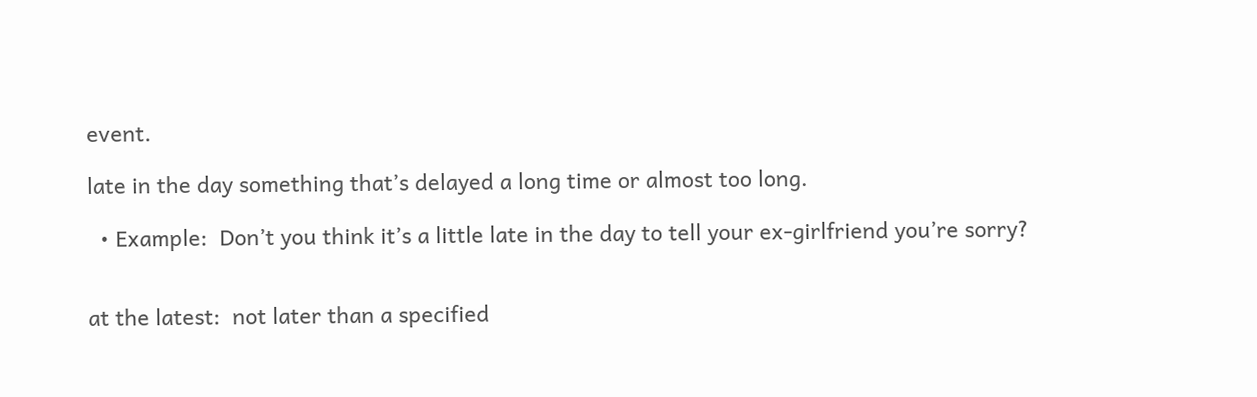event.

late in the day something that’s delayed a long time or almost too long.

  • Example:  Don’t you think it’s a little late in the day to tell your ex-girlfriend you’re sorry?


at the latest:  not later than a specified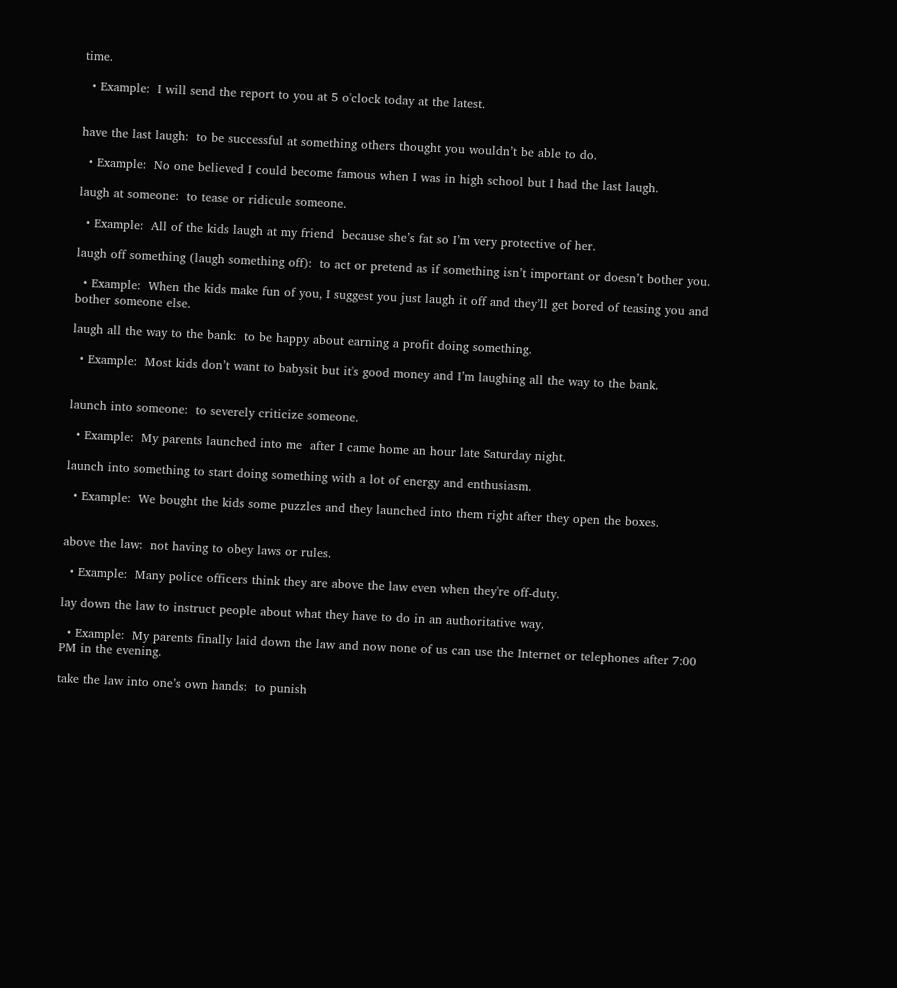time.

  • Example:  I will send the report to you at 5 o'clock today at the latest.


have the last laugh:  to be successful at something others thought you wouldn’t be able to do.

  • Example:  No one believed I could become famous when I was in high school but I had the last laugh.

laugh at someone:  to tease or ridicule someone.

  • Example:  All of the kids laugh at my friend  because she’s fat so I’m very protective of her.

laugh off something (laugh something off):  to act or pretend as if something isn’t important or doesn’t bother you.

  • Example:  When the kids make fun of you, I suggest you just laugh it off and they’ll get bored of teasing you and bother someone else.

laugh all the way to the bank:  to be happy about earning a profit doing something.

  • Example:  Most kids don’t want to babysit but it's good money and I’m laughing all the way to the bank.


launch into someone:  to severely criticize someone.

  • Example:  My parents launched into me  after I came home an hour late Saturday night.

launch into something to start doing something with a lot of energy and enthusiasm.

  • Example:  We bought the kids some puzzles and they launched into them right after they open the boxes.


above the law:  not having to obey laws or rules.

  • Example:  Many police officers think they are above the law even when they're off-duty.

lay down the law to instruct people about what they have to do in an authoritative way.

  • Example:  My parents finally laid down the law and now none of us can use the Internet or telephones after 7:00 PM in the evening.

take the law into one’s own hands:  to punish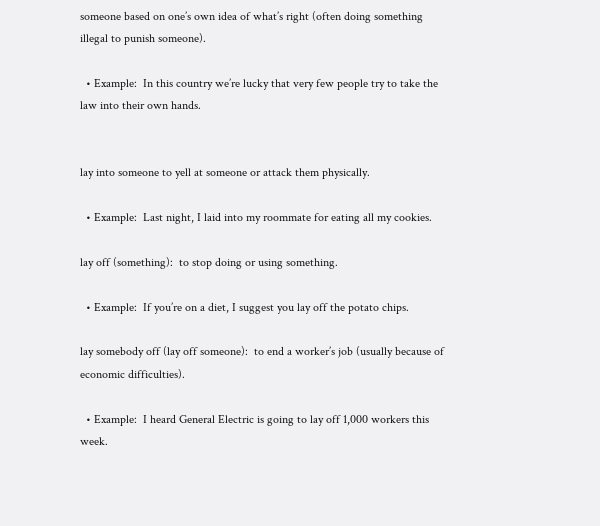someone based on one’s own idea of what’s right (often doing something illegal to punish someone).

  • Example:  In this country we’re lucky that very few people try to take the law into their own hands.


lay into someone to yell at someone or attack them physically.

  • Example:  Last night, I laid into my roommate for eating all my cookies.

lay off (something):  to stop doing or using something.

  • Example:  If you’re on a diet, I suggest you lay off the potato chips.

lay somebody off (lay off someone):  to end a worker’s job (usually because of economic difficulties).

  • Example:  I heard General Electric is going to lay off 1,000 workers this week.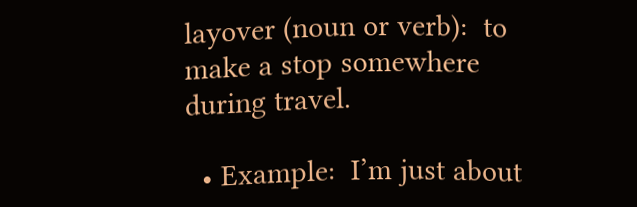layover (noun or verb):  to make a stop somewhere during travel.

  • Example:  I’m just about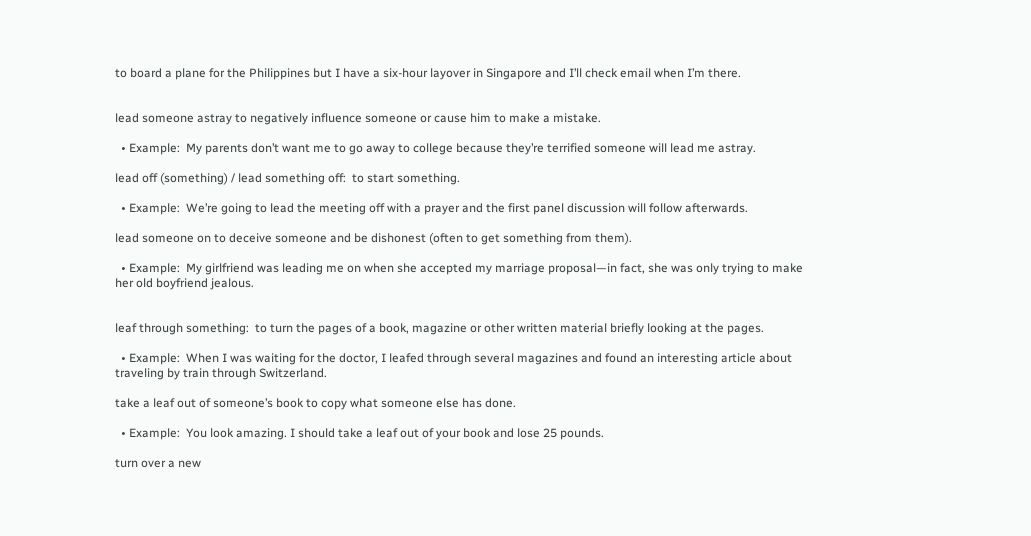to board a plane for the Philippines but I have a six-hour layover in Singapore and I’ll check email when I’m there.


lead someone astray to negatively influence someone or cause him to make a mistake.

  • Example:  My parents don’t want me to go away to college because they’re terrified someone will lead me astray.

lead off (something) / lead something off:  to start something.

  • Example:  We’re going to lead the meeting off with a prayer and the first panel discussion will follow afterwards.

lead someone on to deceive someone and be dishonest (often to get something from them).

  • Example:  My girlfriend was leading me on when she accepted my marriage proposal—in fact, she was only trying to make her old boyfriend jealous.


leaf through something:  to turn the pages of a book, magazine or other written material briefly looking at the pages.

  • Example:  When I was waiting for the doctor, I leafed through several magazines and found an interesting article about traveling by train through Switzerland.

take a leaf out of someone’s book to copy what someone else has done.

  • Example:  You look amazing. I should take a leaf out of your book and lose 25 pounds.

turn over a new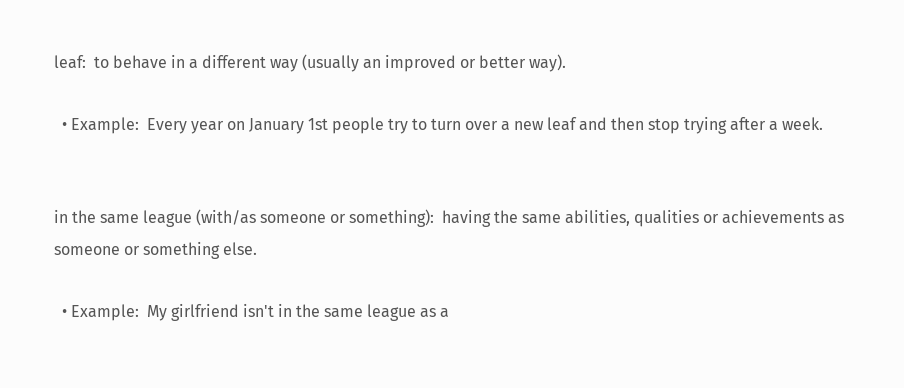leaf:  to behave in a different way (usually an improved or better way).

  • Example:  Every year on January 1st people try to turn over a new leaf and then stop trying after a week.


in the same league (with/as someone or something):  having the same abilities, qualities or achievements as someone or something else.

  • Example:  My girlfriend isn't in the same league as a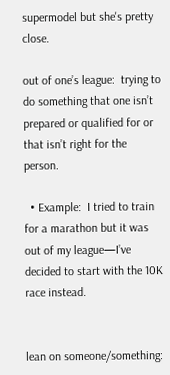supermodel but she's pretty close.

out of one’s league:  trying to do something that one isn’t prepared or qualified for or that isn’t right for the person.

  • Example:  I tried to train for a marathon but it was out of my league—I’ve decided to start with the 10K race instead.


lean on someone/something: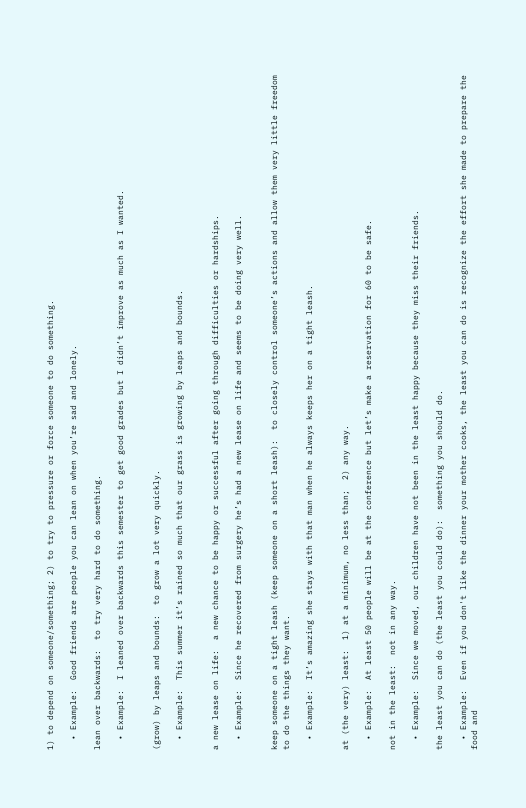1) to depend on someone/something; 2) to try to pressure or force someone to do something.

  • Example:  Good friends are people you can lean on when you’re sad and lonely.

lean over backwards:  to try very hard to do something.

  • Example:  I leaned over backwards this semester to get good grades but I didn’t improve as much as I wanted.


(grow) by leaps and bounds:  to grow a lot very quickly.

  • Example:  This summer it’s rained so much that our grass is growing by leaps and bounds.


a new lease on life:  a new chance to be happy or successful after going through difficulties or hardships.

  • Example:  Since he recovered from surgery he’s had a new lease on life and seems to be doing very well.


keep someone on a tight leash (keep someone on a short leash):  to closely control someone’s actions and allow them very little freedom to do the things they want.

  • Example:  It’s amazing she stays with that man when he always keeps her on a tight leash.


at (the very) least:  1) at a minimum, no less than;  2) any way.

  • Example:  At least 50 people will be at the conference but let’s make a reservation for 60 to be safe.

not in the least:  not in any way.

  • Example:  Since we moved, our children have not been in the least happy because they miss their friends.

the least you can do (the least you could do):  something you should do.

  • Example:  Even if you don't like the dinner your mother cooks, the least you can do is recognize the effort she made to prepare the food and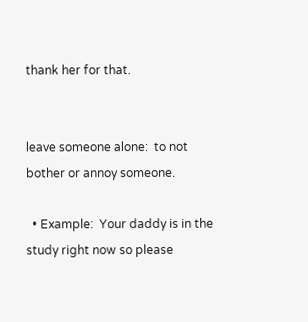thank her for that.


leave someone alone:  to not bother or annoy someone.

  • Example:  Your daddy is in the study right now so please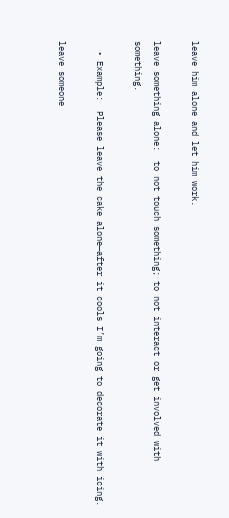leave him alone and let him work.

leave something alone:  to not touch something; to not interact or get involved with something.

  • Example:  Please leave the cake alone—after it cools I’m going to decorate it with icing.

leave someone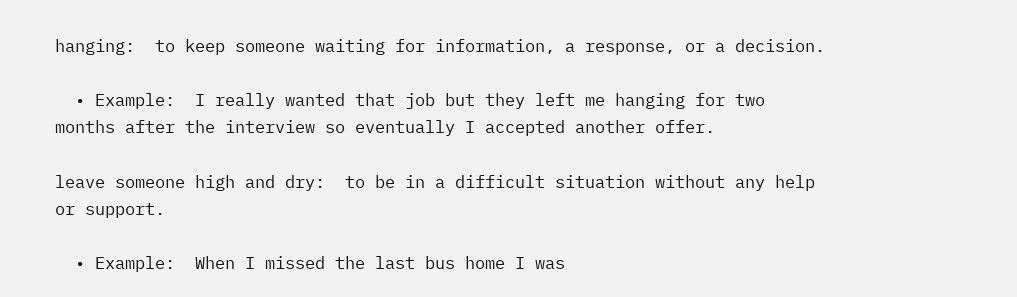hanging:  to keep someone waiting for information, a response, or a decision.

  • Example:  I really wanted that job but they left me hanging for two months after the interview so eventually I accepted another offer.

leave someone high and dry:  to be in a difficult situation without any help or support.

  • Example:  When I missed the last bus home I was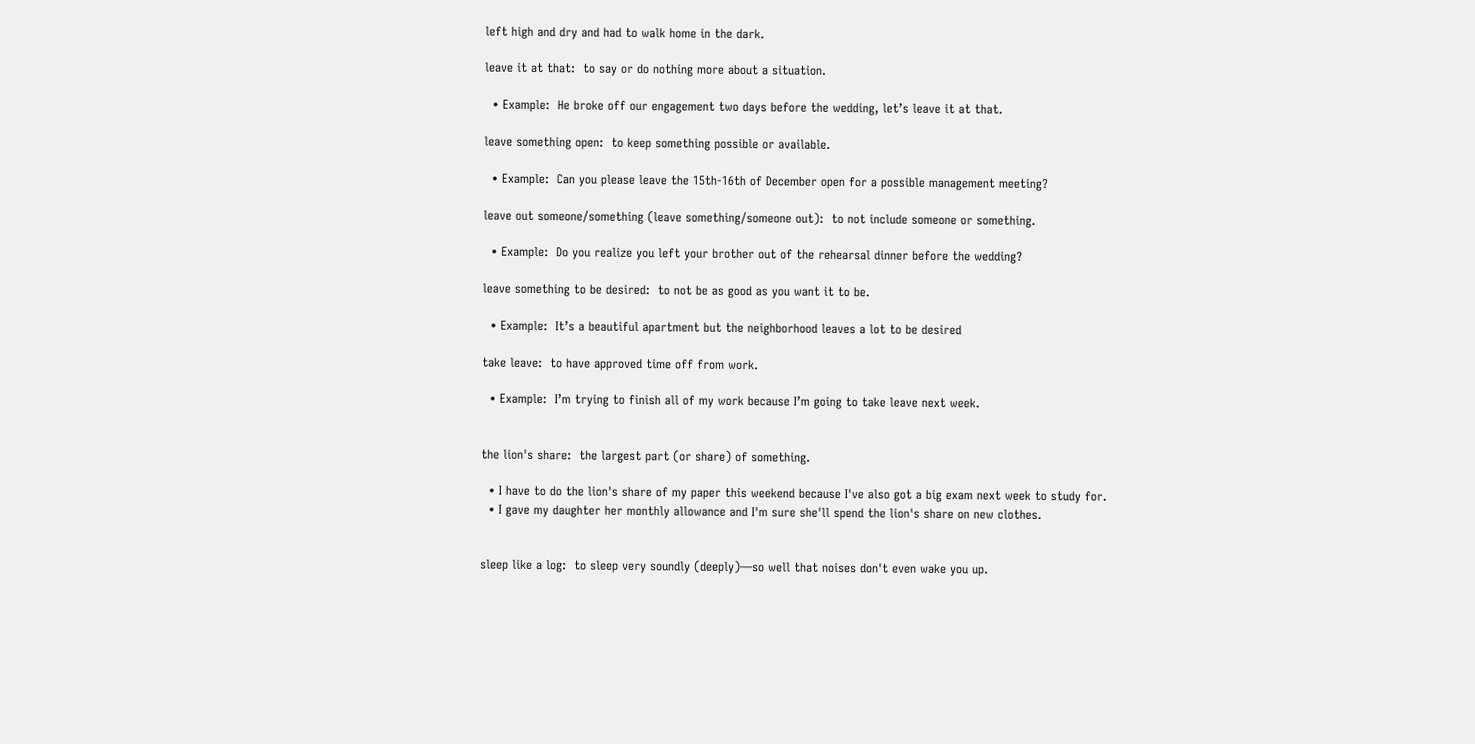left high and dry and had to walk home in the dark.

leave it at that:  to say or do nothing more about a situation.

  • Example:  He broke off our engagement two days before the wedding, let’s leave it at that.

leave something open:  to keep something possible or available.

  • Example:  Can you please leave the 15th-16th of December open for a possible management meeting?

leave out someone/something (leave something/someone out):  to not include someone or something.

  • Example:  Do you realize you left your brother out of the rehearsal dinner before the wedding?

leave something to be desired:  to not be as good as you want it to be.

  • Example:  It’s a beautiful apartment but the neighborhood leaves a lot to be desired

take leave:  to have approved time off from work.

  • Example:  I’m trying to finish all of my work because I’m going to take leave next week.


the lion's share:  the largest part (or share) of something.

  • I have to do the lion's share of my paper this weekend because I've also got a big exam next week to study for.
  • I gave my daughter her monthly allowance and I'm sure she'll spend the lion's share on new clothes.


sleep like a log:  to sleep very soundly (deeply)—so well that noises don't even wake you up.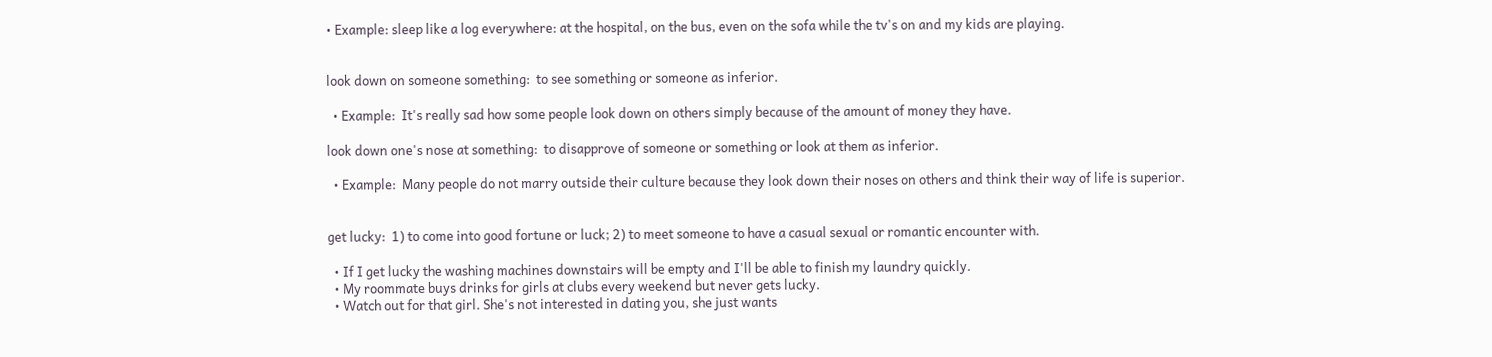• Example: sleep like a log everywhere: at the hospital, on the bus, even on the sofa while the tv's on and my kids are playing.


look down on someone something:  to see something or someone as inferior.

  • Example:  It's really sad how some people look down on others simply because of the amount of money they have.

look down one's nose at something:  to disapprove of someone or something or look at them as inferior.

  • Example:  Many people do not marry outside their culture because they look down their noses on others and think their way of life is superior.


get lucky:  1) to come into good fortune or luck; 2) to meet someone to have a casual sexual or romantic encounter with.

  • If I get lucky the washing machines downstairs will be empty and I'll be able to finish my laundry quickly.
  • My roommate buys drinks for girls at clubs every weekend but never gets lucky.
  • Watch out for that girl. She's not interested in dating you, she just wants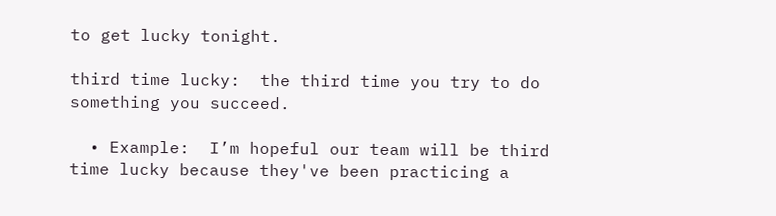to get lucky tonight.

third time lucky:  the third time you try to do something you succeed.

  • Example:  I’m hopeful our team will be third time lucky because they've been practicing a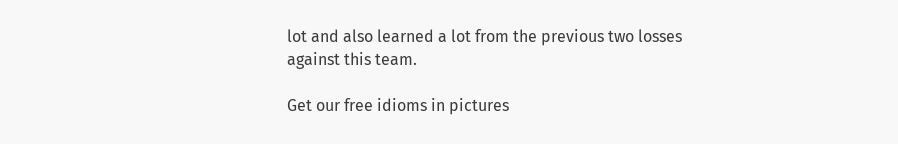lot and also learned a lot from the previous two losses against this team.

Get our free idioms in pictures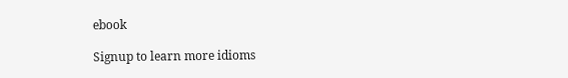ebook

Signup to learn more idioms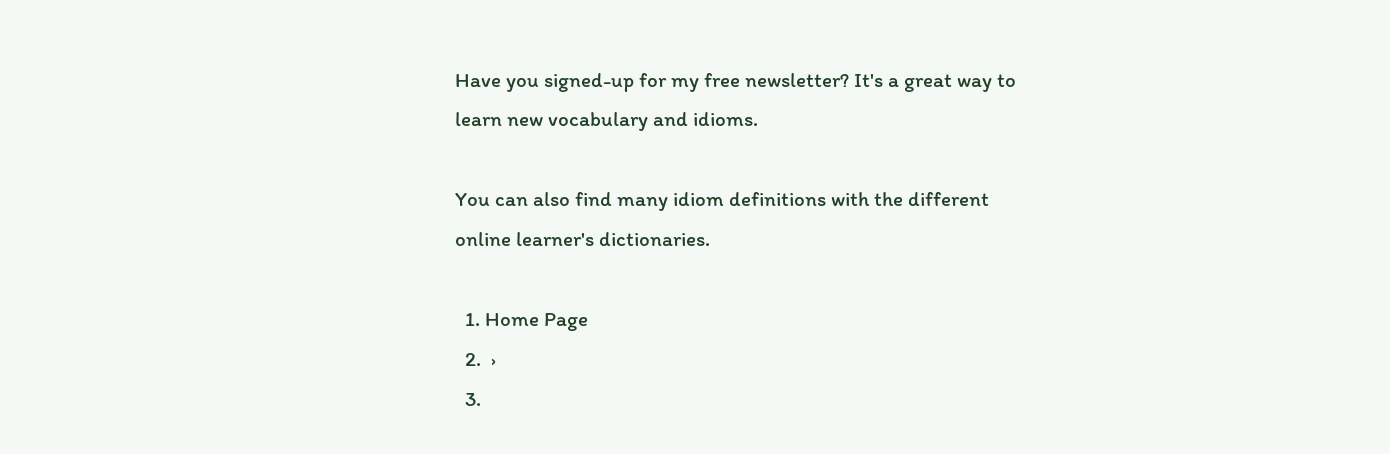Have you signed-up for my free newsletter? It's a great way to learn new vocabulary and idioms.

You can also find many idiom definitions with the different online learner's dictionaries.

  1. Home Page
  2.  ›
  3.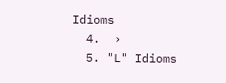Idioms
  4.  ›
  5. "L" Idioms